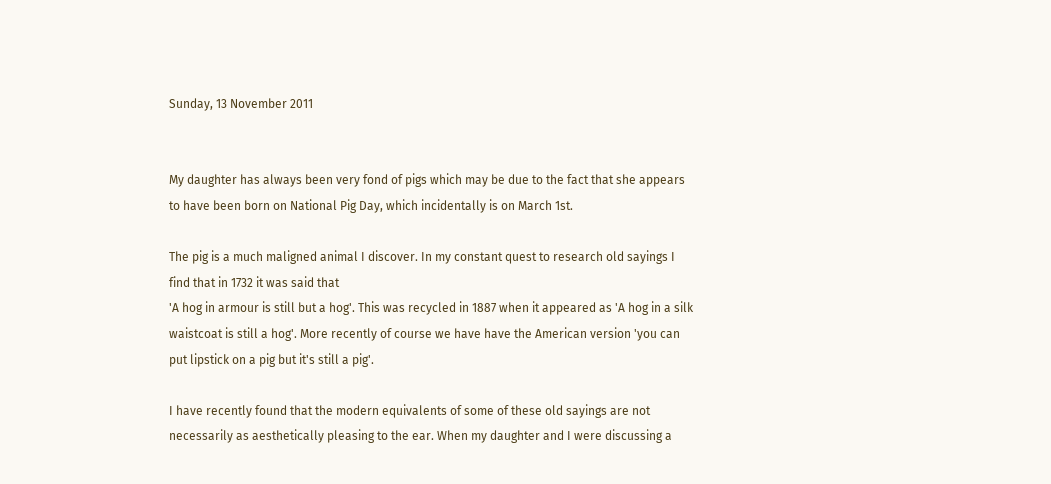Sunday, 13 November 2011


My daughter has always been very fond of pigs which may be due to the fact that she appears to have been born on National Pig Day, which incidentally is on March 1st.

The pig is a much maligned animal I discover. In my constant quest to research old sayings I find that in 1732 it was said that
'A hog in armour is still but a hog'. This was recycled in 1887 when it appeared as 'A hog in a silk waistcoat is still a hog'. More recently of course we have have the American version 'you can put lipstick on a pig but it's still a pig'.

I have recently found that the modern equivalents of some of these old sayings are not necessarily as aesthetically pleasing to the ear. When my daughter and I were discussing a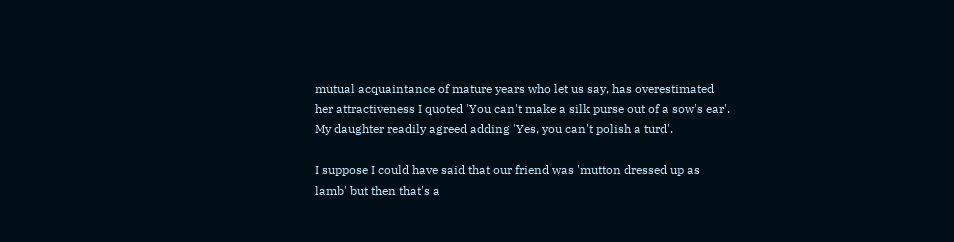mutual acquaintance of mature years who let us say, has overestimated her attractiveness I quoted 'You can't make a silk purse out of a sow's ear'. My daughter readily agreed adding 'Yes, you can't polish a turd'.

I suppose I could have said that our friend was 'mutton dressed up as lamb' but then that's a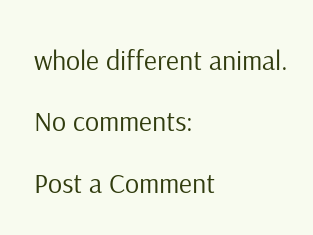whole different animal.

No comments:

Post a Comment